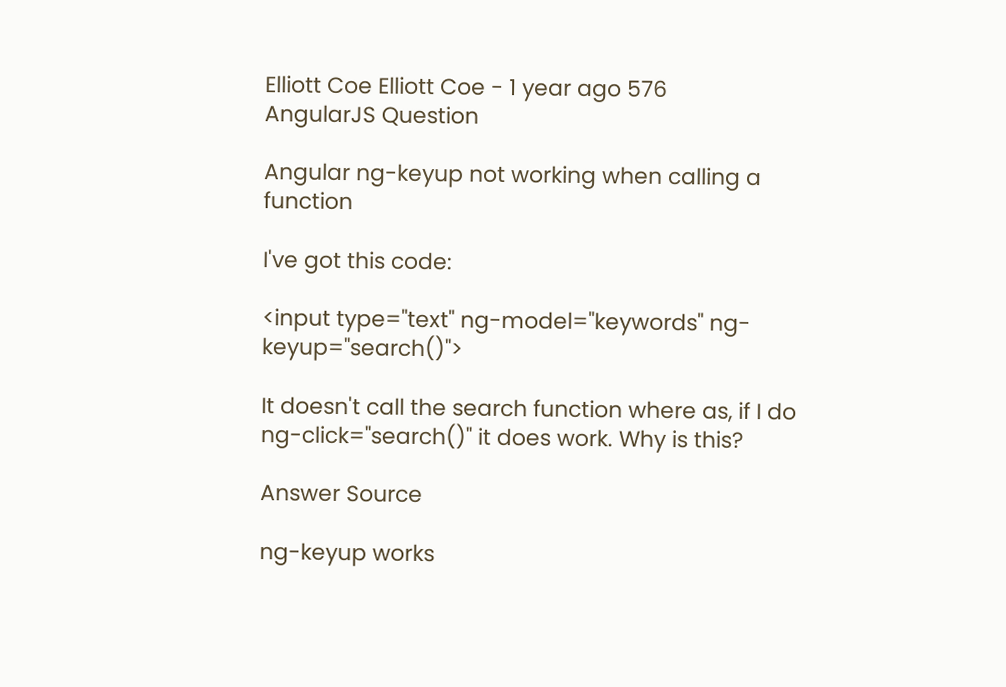Elliott Coe Elliott Coe - 1 year ago 576
AngularJS Question

Angular ng-keyup not working when calling a function

I've got this code:

<input type="text" ng-model="keywords" ng-keyup="search()">

It doesn't call the search function where as, if I do ng-click="search()" it does work. Why is this?

Answer Source

ng-keyup works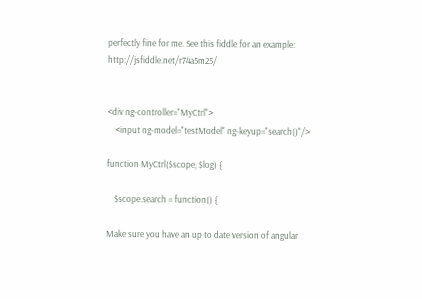perfectly fine for me. See this fiddle for an example: http://jsfiddle.net/r74a5m25/


<div ng-controller="MyCtrl">
    <input ng-model="testModel" ng-keyup="search()"/>

function MyCtrl($scope, $log) {

    $scope.search = function() {

Make sure you have an up to date version of angular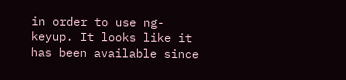in order to use ng-keyup. It looks like it has been available since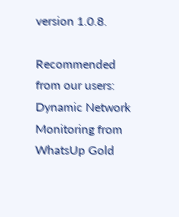version 1.0.8.

Recommended from our users: Dynamic Network Monitoring from WhatsUp Gold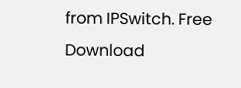from IPSwitch. Free Download